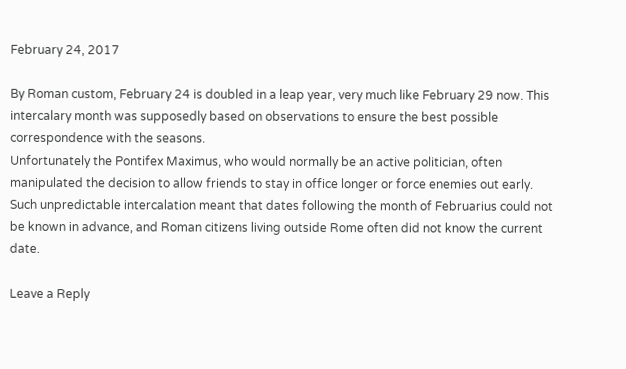February 24, 2017

By Roman custom, February 24 is doubled in a leap year, very much like February 29 now. This intercalary month was supposedly based on observations to ensure the best possible correspondence with the seasons.
Unfortunately the Pontifex Maximus, who would normally be an active politician, often manipulated the decision to allow friends to stay in office longer or force enemies out early. Such unpredictable intercalation meant that dates following the month of Februarius could not be known in advance, and Roman citizens living outside Rome often did not know the current date.

Leave a Reply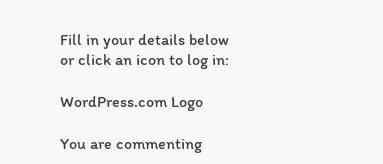Fill in your details below or click an icon to log in:

WordPress.com Logo

You are commenting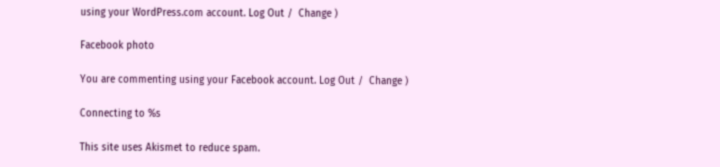using your WordPress.com account. Log Out /  Change )

Facebook photo

You are commenting using your Facebook account. Log Out /  Change )

Connecting to %s

This site uses Akismet to reduce spam.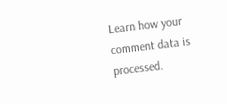Learn how your comment data is processed.